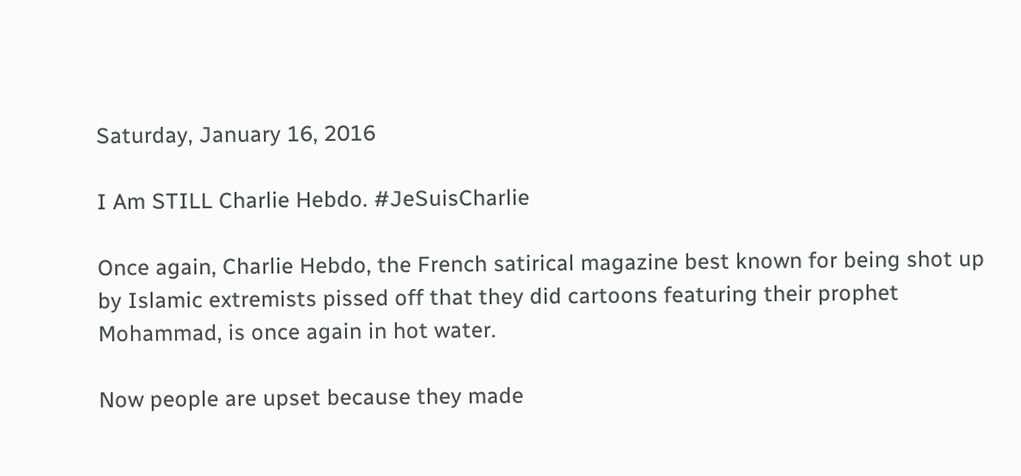Saturday, January 16, 2016

I Am STILL Charlie Hebdo. #JeSuisCharlie

Once again, Charlie Hebdo, the French satirical magazine best known for being shot up by Islamic extremists pissed off that they did cartoons featuring their prophet Mohammad, is once again in hot water.

Now people are upset because they made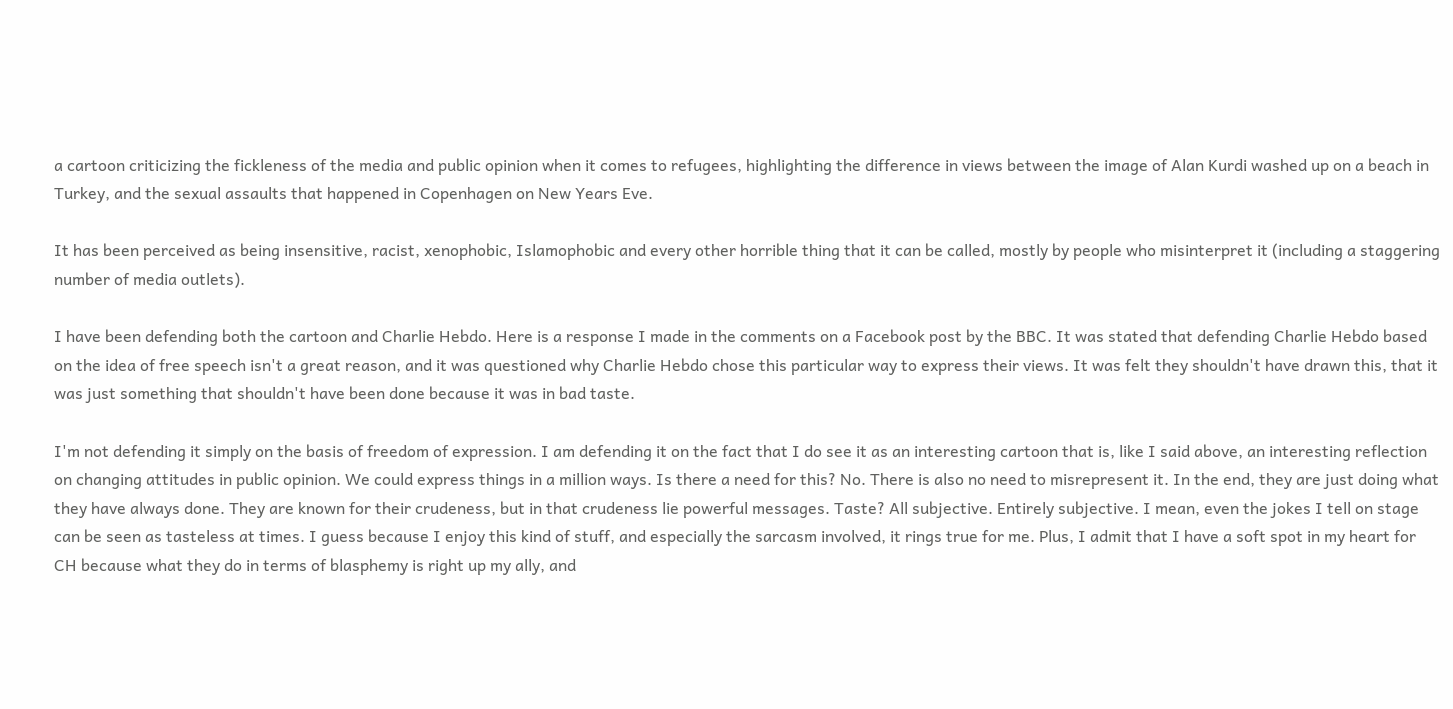a cartoon criticizing the fickleness of the media and public opinion when it comes to refugees, highlighting the difference in views between the image of Alan Kurdi washed up on a beach in Turkey, and the sexual assaults that happened in Copenhagen on New Years Eve.

It has been perceived as being insensitive, racist, xenophobic, Islamophobic and every other horrible thing that it can be called, mostly by people who misinterpret it (including a staggering number of media outlets).

I have been defending both the cartoon and Charlie Hebdo. Here is a response I made in the comments on a Facebook post by the BBC. It was stated that defending Charlie Hebdo based on the idea of free speech isn't a great reason, and it was questioned why Charlie Hebdo chose this particular way to express their views. It was felt they shouldn't have drawn this, that it was just something that shouldn't have been done because it was in bad taste.

I'm not defending it simply on the basis of freedom of expression. I am defending it on the fact that I do see it as an interesting cartoon that is, like I said above, an interesting reflection on changing attitudes in public opinion. We could express things in a million ways. Is there a need for this? No. There is also no need to misrepresent it. In the end, they are just doing what they have always done. They are known for their crudeness, but in that crudeness lie powerful messages. Taste? All subjective. Entirely subjective. I mean, even the jokes I tell on stage can be seen as tasteless at times. I guess because I enjoy this kind of stuff, and especially the sarcasm involved, it rings true for me. Plus, I admit that I have a soft spot in my heart for CH because what they do in terms of blasphemy is right up my ally, and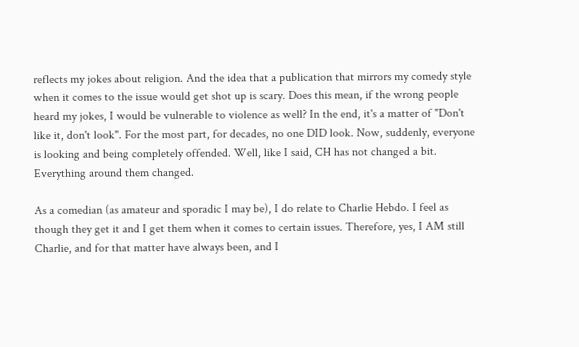reflects my jokes about religion. And the idea that a publication that mirrors my comedy style when it comes to the issue would get shot up is scary. Does this mean, if the wrong people heard my jokes, I would be vulnerable to violence as well? In the end, it's a matter of "Don't like it, don't look". For the most part, for decades, no one DID look. Now, suddenly, everyone is looking and being completely offended. Well, like I said, CH has not changed a bit. Everything around them changed.

As a comedian (as amateur and sporadic I may be), I do relate to Charlie Hebdo. I feel as though they get it and I get them when it comes to certain issues. Therefore, yes, I AM still Charlie, and for that matter have always been, and I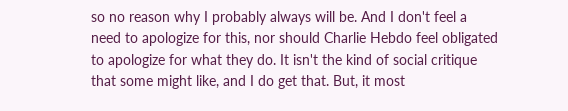so no reason why I probably always will be. And I don't feel a need to apologize for this, nor should Charlie Hebdo feel obligated to apologize for what they do. It isn't the kind of social critique that some might like, and I do get that. But, it most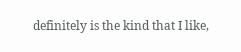definitely is the kind that I like,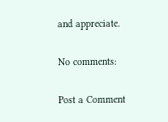and appreciate.

No comments:

Post a Comment